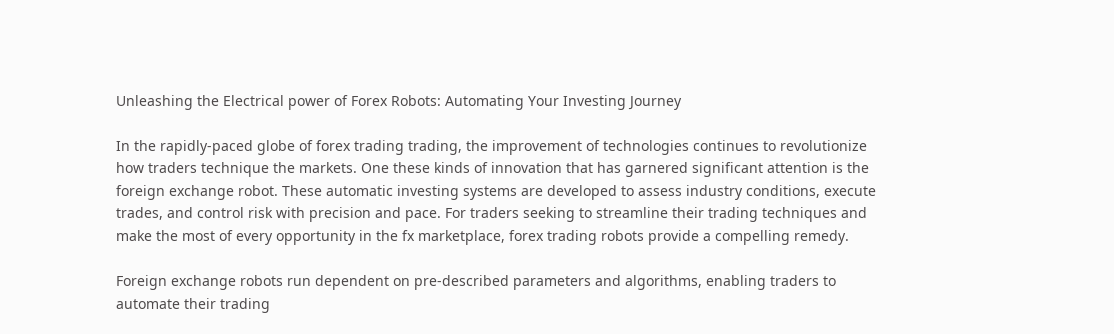Unleashing the Electrical power of Forex Robots: Automating Your Investing Journey

In the rapidly-paced globe of forex trading trading, the improvement of technologies continues to revolutionize how traders technique the markets. One these kinds of innovation that has garnered significant attention is the foreign exchange robot. These automatic investing systems are developed to assess industry conditions, execute trades, and control risk with precision and pace. For traders seeking to streamline their trading techniques and make the most of every opportunity in the fx marketplace, forex trading robots provide a compelling remedy.

Foreign exchange robots run dependent on pre-described parameters and algorithms, enabling traders to automate their trading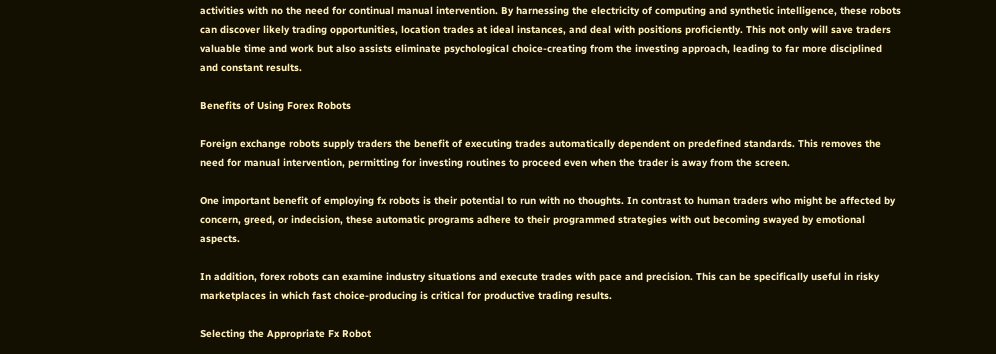activities with no the need for continual manual intervention. By harnessing the electricity of computing and synthetic intelligence, these robots can discover likely trading opportunities, location trades at ideal instances, and deal with positions proficiently. This not only will save traders valuable time and work but also assists eliminate psychological choice-creating from the investing approach, leading to far more disciplined and constant results.

Benefits of Using Forex Robots

Foreign exchange robots supply traders the benefit of executing trades automatically dependent on predefined standards. This removes the need for manual intervention, permitting for investing routines to proceed even when the trader is away from the screen.

One important benefit of employing fx robots is their potential to run with no thoughts. In contrast to human traders who might be affected by concern, greed, or indecision, these automatic programs adhere to their programmed strategies with out becoming swayed by emotional aspects.

In addition, forex robots can examine industry situations and execute trades with pace and precision. This can be specifically useful in risky marketplaces in which fast choice-producing is critical for productive trading results.

Selecting the Appropriate Fx Robot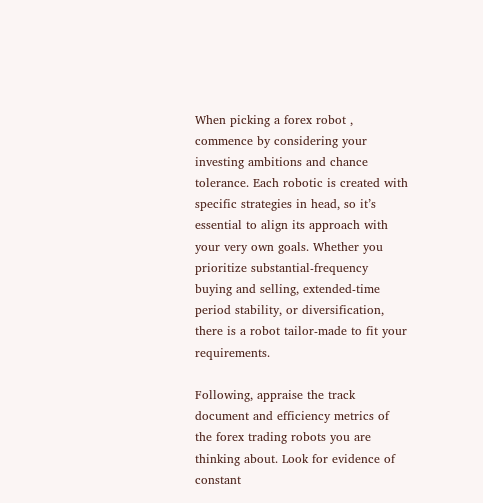When picking a forex robot , commence by considering your investing ambitions and chance tolerance. Each robotic is created with specific strategies in head, so it’s essential to align its approach with your very own goals. Whether you prioritize substantial-frequency buying and selling, extended-time period stability, or diversification, there is a robot tailor-made to fit your requirements.

Following, appraise the track document and efficiency metrics of the forex trading robots you are thinking about. Look for evidence of constant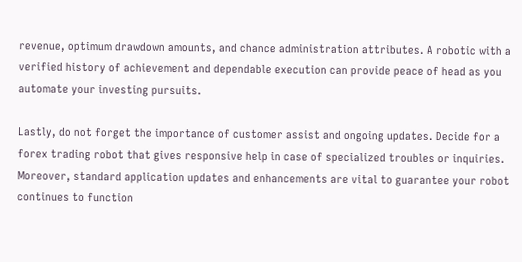revenue, optimum drawdown amounts, and chance administration attributes. A robotic with a verified history of achievement and dependable execution can provide peace of head as you automate your investing pursuits.

Lastly, do not forget the importance of customer assist and ongoing updates. Decide for a forex trading robot that gives responsive help in case of specialized troubles or inquiries. Moreover, standard application updates and enhancements are vital to guarantee your robot continues to function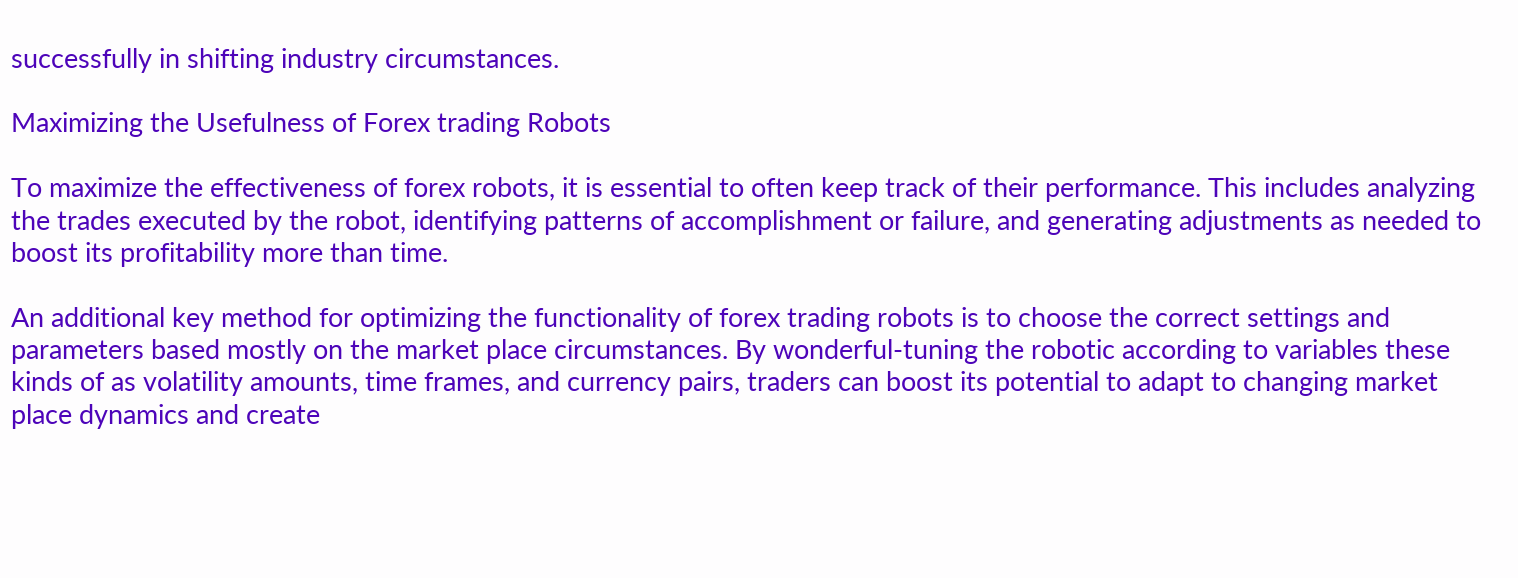successfully in shifting industry circumstances.

Maximizing the Usefulness of Forex trading Robots

To maximize the effectiveness of forex robots, it is essential to often keep track of their performance. This includes analyzing the trades executed by the robot, identifying patterns of accomplishment or failure, and generating adjustments as needed to boost its profitability more than time.

An additional key method for optimizing the functionality of forex trading robots is to choose the correct settings and parameters based mostly on the market place circumstances. By wonderful-tuning the robotic according to variables these kinds of as volatility amounts, time frames, and currency pairs, traders can boost its potential to adapt to changing market place dynamics and create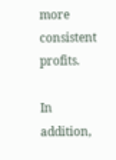more consistent profits.

In addition,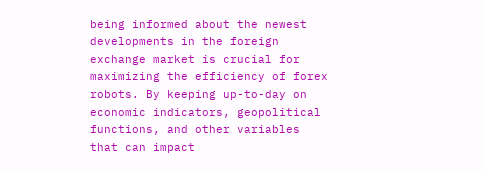being informed about the newest developments in the foreign exchange market is crucial for maximizing the efficiency of forex robots. By keeping up-to-day on economic indicators, geopolitical functions, and other variables that can impact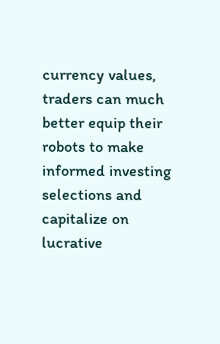currency values, traders can much better equip their robots to make informed investing selections and capitalize on lucrative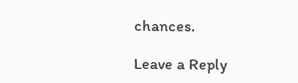chances.

Leave a Reply